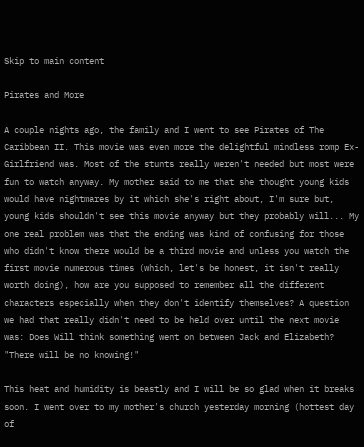Skip to main content

Pirates and More

A couple nights ago, the family and I went to see Pirates of The Caribbean II. This movie was even more the delightful mindless romp Ex-Girlfriend was. Most of the stunts really weren't needed but most were fun to watch anyway. My mother said to me that she thought young kids would have nightmares by it which she's right about, I'm sure but, young kids shouldn't see this movie anyway but they probably will... My one real problem was that the ending was kind of confusing for those who didn't know there would be a third movie and unless you watch the first movie numerous times (which, let's be honest, it isn't really worth doing), how are you supposed to remember all the different characters especially when they don't identify themselves? A question we had that really didn't need to be held over until the next movie was: Does Will think something went on between Jack and Elizabeth? "There will be no knowing!"

This heat and humidity is beastly and I will be so glad when it breaks soon. I went over to my mother's church yesterday morning (hottest day of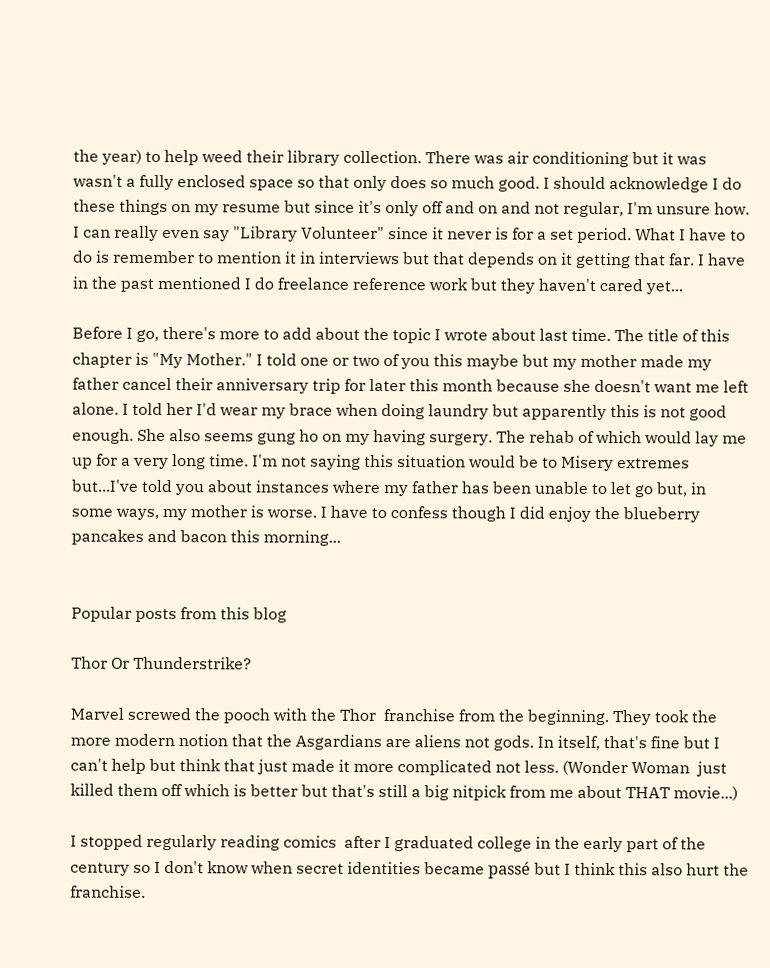the year) to help weed their library collection. There was air conditioning but it was wasn't a fully enclosed space so that only does so much good. I should acknowledge I do these things on my resume but since it's only off and on and not regular, I'm unsure how. I can really even say "Library Volunteer" since it never is for a set period. What I have to do is remember to mention it in interviews but that depends on it getting that far. I have in the past mentioned I do freelance reference work but they haven't cared yet...

Before I go, there's more to add about the topic I wrote about last time. The title of this chapter is "My Mother." I told one or two of you this maybe but my mother made my father cancel their anniversary trip for later this month because she doesn't want me left alone. I told her I'd wear my brace when doing laundry but apparently this is not good enough. She also seems gung ho on my having surgery. The rehab of which would lay me up for a very long time. I'm not saying this situation would be to Misery extremes but...I've told you about instances where my father has been unable to let go but, in some ways, my mother is worse. I have to confess though I did enjoy the blueberry pancakes and bacon this morning...


Popular posts from this blog

Thor Or Thunderstrike?

Marvel screwed the pooch with the Thor  franchise from the beginning. They took the more modern notion that the Asgardians are aliens not gods. In itself, that's fine but I can't help but think that just made it more complicated not less. (Wonder Woman  just killed them off which is better but that's still a big nitpick from me about THAT movie...)

I stopped regularly reading comics  after I graduated college in the early part of the century so I don't know when secret identities became passé but I think this also hurt the franchise.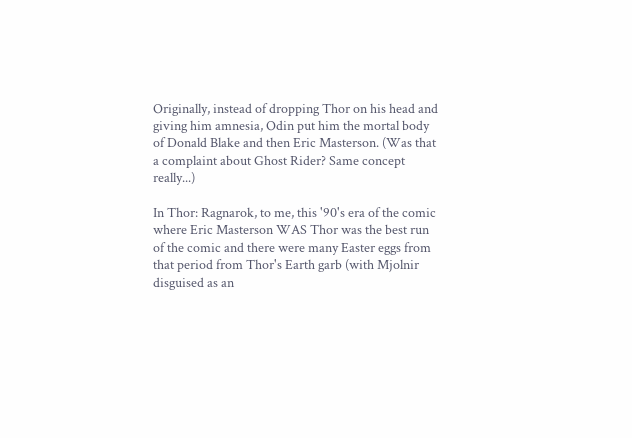Originally, instead of dropping Thor on his head and giving him amnesia, Odin put him the mortal body of Donald Blake and then Eric Masterson. (Was that a complaint about Ghost Rider? Same concept really...)

In Thor: Ragnarok, to me, this '90's era of the comic where Eric Masterson WAS Thor was the best run of the comic and there were many Easter eggs from that period from Thor's Earth garb (with Mjolnir disguised as an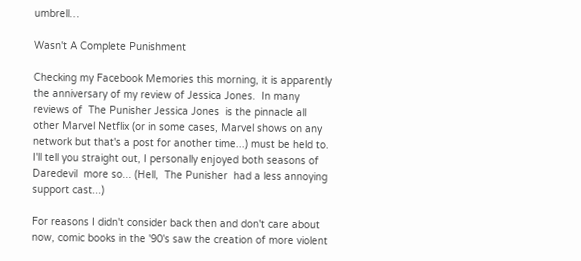umbrell…

Wasn't A Complete Punishment

Checking my Facebook Memories this morning, it is apparently the anniversary of my review of Jessica Jones.  In many reviews of  The Punisher Jessica Jones  is the pinnacle all other Marvel Netflix (or in some cases, Marvel shows on any network but that's a post for another time...) must be held to. I'll tell you straight out, I personally enjoyed both seasons of  Daredevil  more so... (Hell,  The Punisher  had a less annoying support cast...)

For reasons I didn't consider back then and don't care about now, comic books in the '90's saw the creation of more violent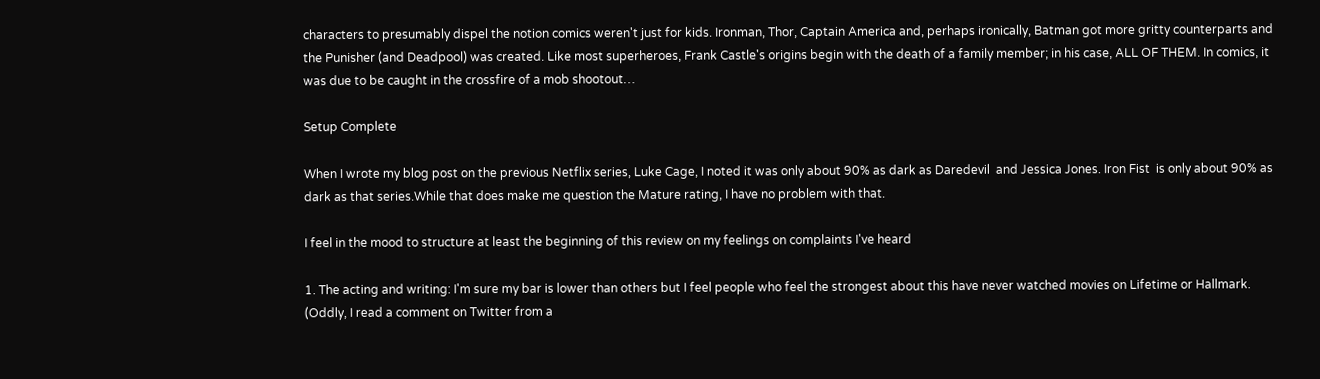characters to presumably dispel the notion comics weren't just for kids. Ironman, Thor, Captain America and, perhaps ironically, Batman got more gritty counterparts and the Punisher (and Deadpool) was created. Like most superheroes, Frank Castle's origins begin with the death of a family member; in his case, ALL OF THEM. In comics, it was due to be caught in the crossfire of a mob shootout…

Setup Complete

When I wrote my blog post on the previous Netflix series, Luke Cage, I noted it was only about 90% as dark as Daredevil  and Jessica Jones. Iron Fist  is only about 90% as dark as that series.While that does make me question the Mature rating, I have no problem with that.

I feel in the mood to structure at least the beginning of this review on my feelings on complaints I've heard

1. The acting and writing: I'm sure my bar is lower than others but I feel people who feel the strongest about this have never watched movies on Lifetime or Hallmark. (Oddly, I read a comment on Twitter from a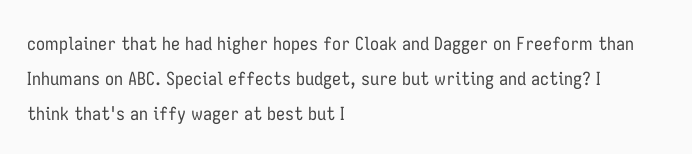complainer that he had higher hopes for Cloak and Dagger on Freeform than  Inhumans on ABC. Special effects budget, sure but writing and acting? I think that's an iffy wager at best but I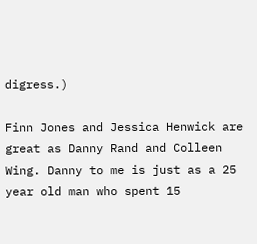digress.)

Finn Jones and Jessica Henwick are great as Danny Rand and Colleen Wing. Danny to me is just as a 25 year old man who spent 15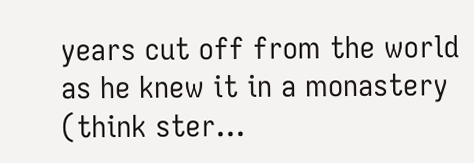years cut off from the world as he knew it in a monastery (think ster…